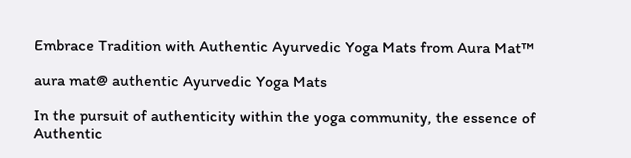Embrace Tradition with Authentic Ayurvedic Yoga Mats from Aura Mat™

aura mat@ authentic Ayurvedic Yoga Mats

In the pursuit of authenticity within the yoga community, the essence of Authentic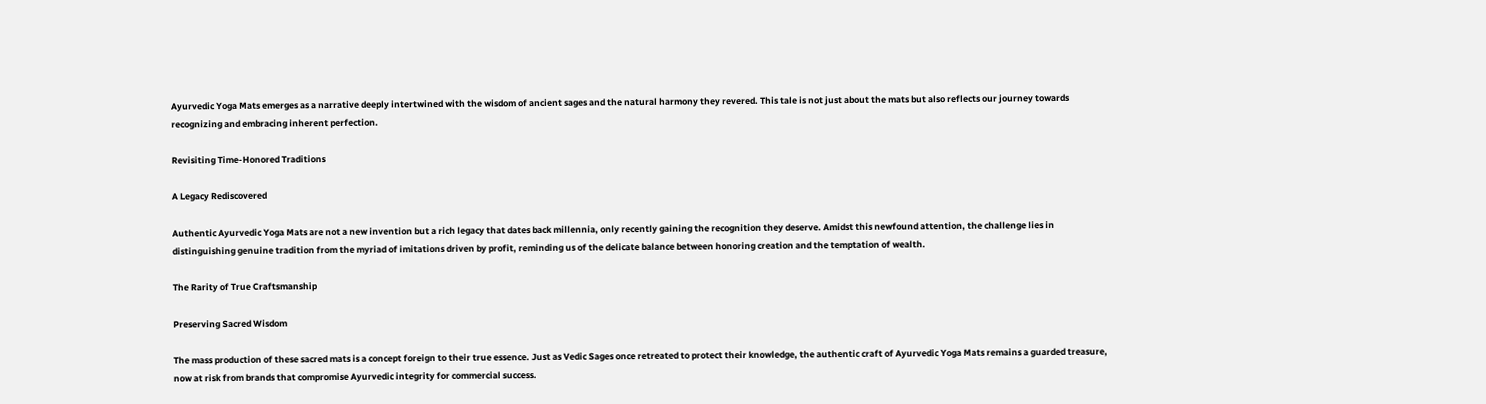Ayurvedic Yoga Mats emerges as a narrative deeply intertwined with the wisdom of ancient sages and the natural harmony they revered. This tale is not just about the mats but also reflects our journey towards recognizing and embracing inherent perfection.

Revisiting Time-Honored Traditions

A Legacy Rediscovered

Authentic Ayurvedic Yoga Mats are not a new invention but a rich legacy that dates back millennia, only recently gaining the recognition they deserve. Amidst this newfound attention, the challenge lies in distinguishing genuine tradition from the myriad of imitations driven by profit, reminding us of the delicate balance between honoring creation and the temptation of wealth.

The Rarity of True Craftsmanship

Preserving Sacred Wisdom

The mass production of these sacred mats is a concept foreign to their true essence. Just as Vedic Sages once retreated to protect their knowledge, the authentic craft of Ayurvedic Yoga Mats remains a guarded treasure, now at risk from brands that compromise Ayurvedic integrity for commercial success.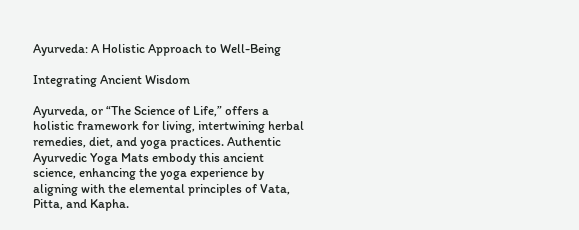Ayurveda: A Holistic Approach to Well-Being

Integrating Ancient Wisdom

Ayurveda, or “The Science of Life,” offers a holistic framework for living, intertwining herbal remedies, diet, and yoga practices. Authentic Ayurvedic Yoga Mats embody this ancient science, enhancing the yoga experience by aligning with the elemental principles of Vata, Pitta, and Kapha.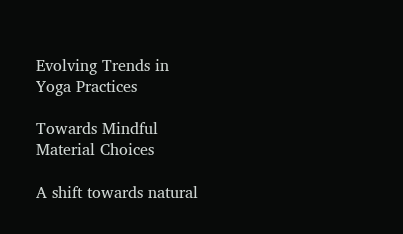Evolving Trends in Yoga Practices

Towards Mindful Material Choices

A shift towards natural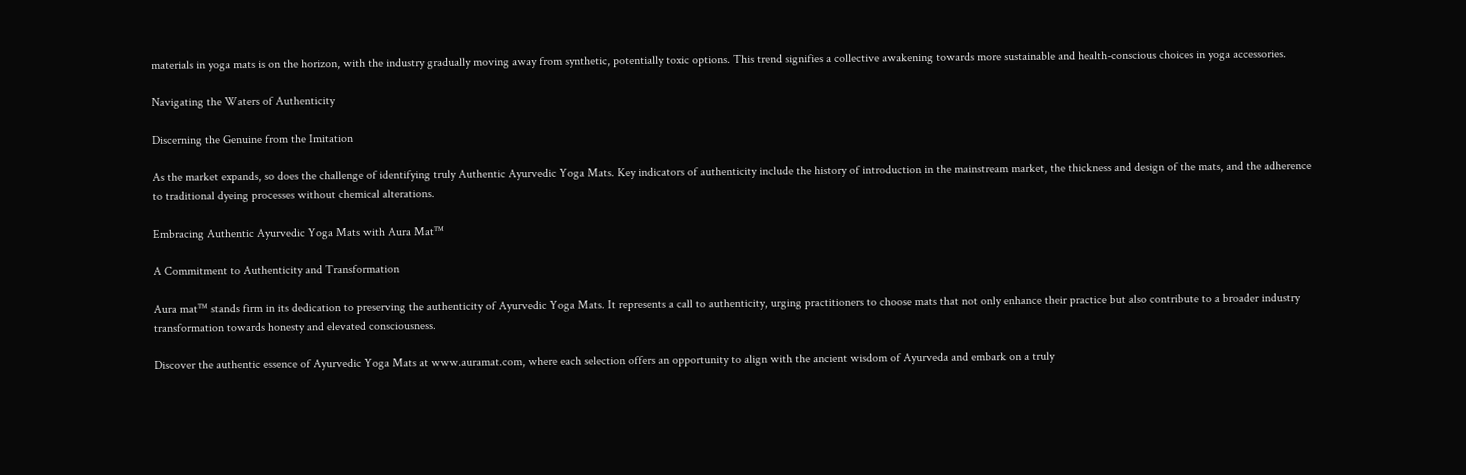materials in yoga mats is on the horizon, with the industry gradually moving away from synthetic, potentially toxic options. This trend signifies a collective awakening towards more sustainable and health-conscious choices in yoga accessories.

Navigating the Waters of Authenticity

Discerning the Genuine from the Imitation

As the market expands, so does the challenge of identifying truly Authentic Ayurvedic Yoga Mats. Key indicators of authenticity include the history of introduction in the mainstream market, the thickness and design of the mats, and the adherence to traditional dyeing processes without chemical alterations.

Embracing Authentic Ayurvedic Yoga Mats with Aura Mat™

A Commitment to Authenticity and Transformation

Aura mat™ stands firm in its dedication to preserving the authenticity of Ayurvedic Yoga Mats. It represents a call to authenticity, urging practitioners to choose mats that not only enhance their practice but also contribute to a broader industry transformation towards honesty and elevated consciousness.

Discover the authentic essence of Ayurvedic Yoga Mats at www.auramat.com, where each selection offers an opportunity to align with the ancient wisdom of Ayurveda and embark on a truly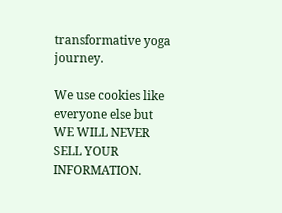transformative yoga journey.

We use cookies like everyone else but WE WILL NEVER SELL YOUR INFORMATION.